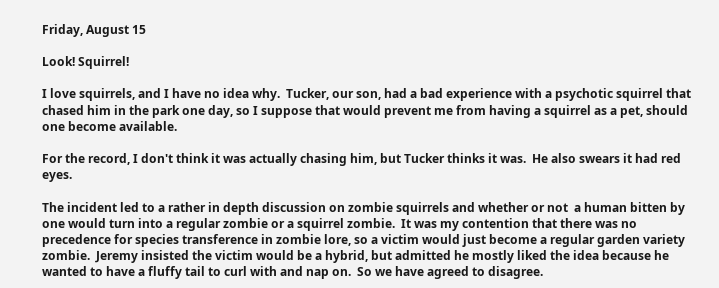Friday, August 15

Look! Squirrel!

I love squirrels, and I have no idea why.  Tucker, our son, had a bad experience with a psychotic squirrel that chased him in the park one day, so I suppose that would prevent me from having a squirrel as a pet, should one become available.

For the record, I don't think it was actually chasing him, but Tucker thinks it was.  He also swears it had red eyes.

The incident led to a rather in depth discussion on zombie squirrels and whether or not  a human bitten by one would turn into a regular zombie or a squirrel zombie.  It was my contention that there was no precedence for species transference in zombie lore, so a victim would just become a regular garden variety zombie.  Jeremy insisted the victim would be a hybrid, but admitted he mostly liked the idea because he wanted to have a fluffy tail to curl with and nap on.  So we have agreed to disagree.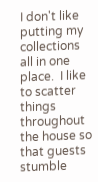I don't like putting my collections all in one place.  I like to scatter things throughout the house so that guests stumble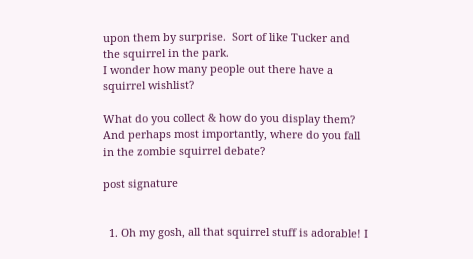upon them by surprise.  Sort of like Tucker and the squirrel in the park.
I wonder how many people out there have a squirrel wishlist?

What do you collect & how do you display them?
And perhaps most importantly, where do you fall in the zombie squirrel debate?

post signature


  1. Oh my gosh, all that squirrel stuff is adorable! I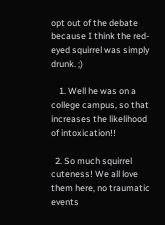opt out of the debate because I think the red-eyed squirrel was simply drunk. ;)

    1. Well he was on a college campus, so that increases the likelihood of intoxication!!

  2. So much squirrel cuteness! We all love them here, no traumatic events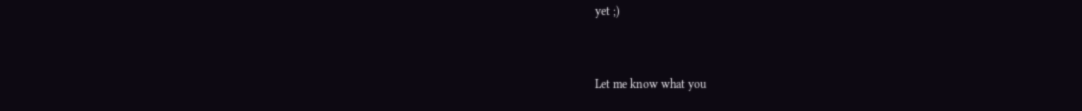yet ;)


Let me know what you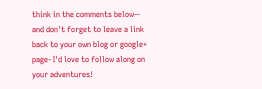think in the comments below-- and don't forget to leave a link back to your own blog or google+ page- I'd love to follow along on your adventures!